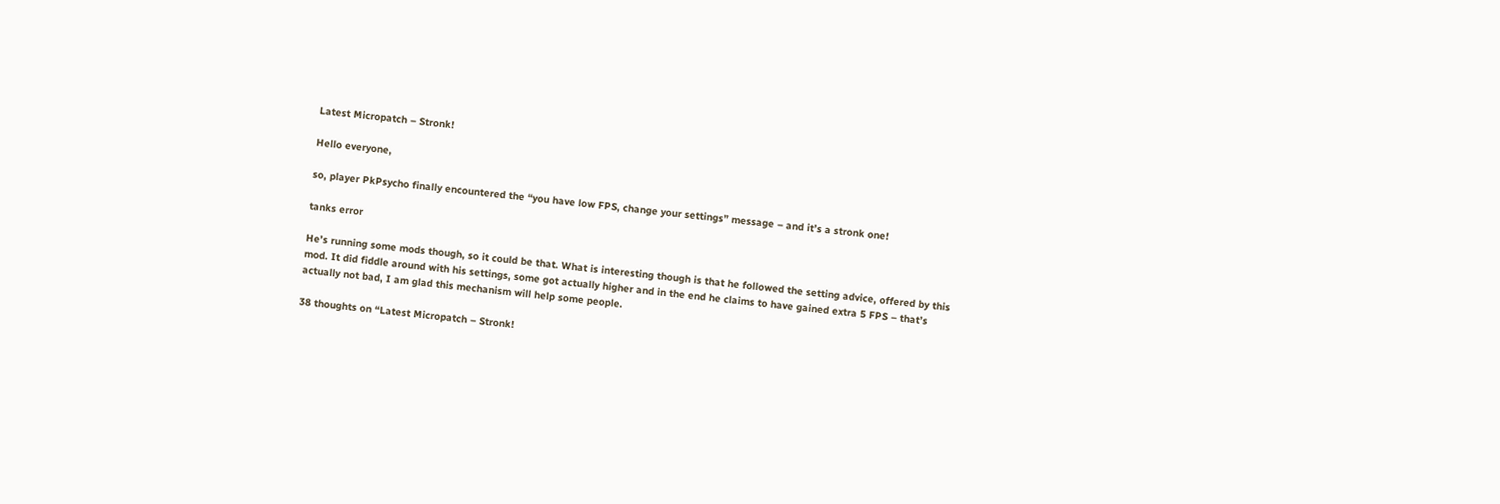Latest Micropatch – Stronk!

Hello everyone,

so, player PkPsycho finally encountered the “you have low FPS, change your settings” message – and it’s a stronk one!

tanks error

He’s running some mods though, so it could be that. What is interesting though is that he followed the setting advice, offered by this mod. It did fiddle around with his settings, some got actually higher and in the end he claims to have gained extra 5 FPS – that’s actually not bad, I am glad this mechanism will help some people.

38 thoughts on “Latest Micropatch – Stronk!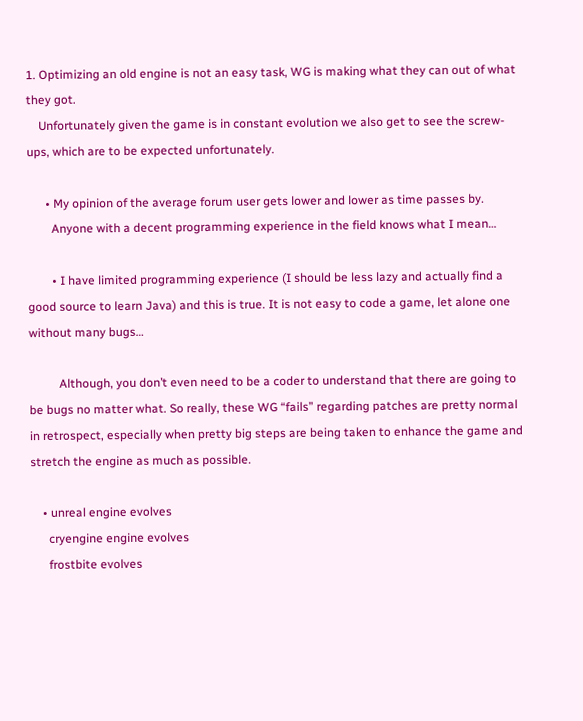1. Optimizing an old engine is not an easy task, WG is making what they can out of what they got.
    Unfortunately given the game is in constant evolution we also get to see the screw-ups, which are to be expected unfortunately.

      • My opinion of the average forum user gets lower and lower as time passes by.
        Anyone with a decent programming experience in the field knows what I mean…

        • I have limited programming experience (I should be less lazy and actually find a good source to learn Java) and this is true. It is not easy to code a game, let alone one without many bugs…

          Although, you don’t even need to be a coder to understand that there are going to be bugs no matter what. So really, these WG “fails” regarding patches are pretty normal in retrospect, especially when pretty big steps are being taken to enhance the game and stretch the engine as much as possible.

    • unreal engine evolves
      cryengine engine evolves
      frostbite evolves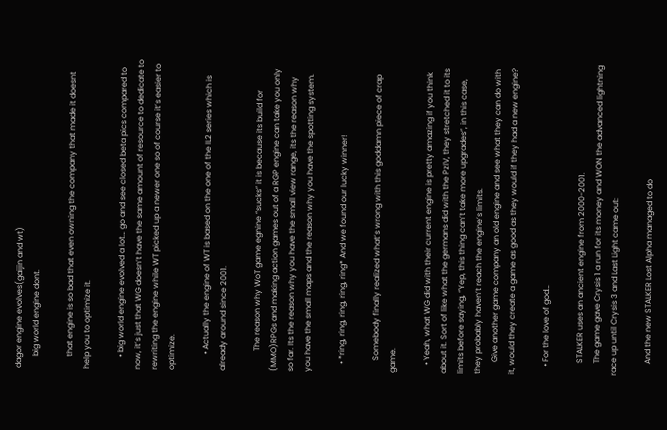dagor engine evolves(gaijin and wt)
      big world engine dont.

      that engine is so bad that even owning the company that made it doesnt help you to optimize it.

      • big world engine evolved a lot… go and see closed beta pics compared to now, it’s just that WG doesn’t have the same amount of resource to dedicate to rewriting the engine while WT picked up a newer one so of course it’s easier to optimize.

        • Actually the engine of WT is based on the one of the IL2 series which is already around since 2001.

          The reason why WoT game egnine “sucks” it is because its build for (MMO)RPGs and making action games out of a RGP engine can take you only so far. Its the reason why you have the small view range, its the reason why you have the small maps and the reason why you have the spotting system.

    • *ring, ring, ring, ring, ring* And we found our lucky winner!

      Somebody finally realized what’s wrong with this goddamn piece of crap game.

    • Yeah, what WG did with their current engine is pretty amazing if you think about it. Sort of like what the germans did with the PzIV, they stretched it to its limits before saying, “Yep, this thing can’t take more upgrades”, in this case, they probably haven’t reach the engine’s limits.
      Give another game company an old engine and see what they can do with it, would they create a game as good as they would if they had a new engine?

    • For the love of god…

      STALKER uses an ancient engine from 2000-2001.
      The game gave Crysis 1 a run for its money and WON the advanced lightning race up until Crysis 3 and Last Light came out:

      And the new STALKER Lost Alpha managed to do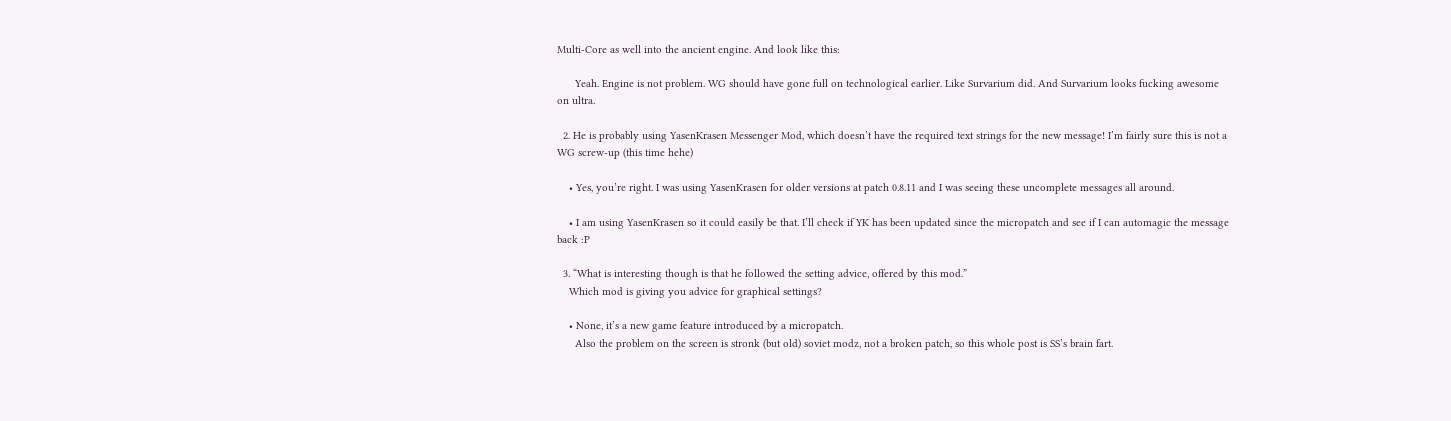Multi-Core as well into the ancient engine. And look like this:

      Yeah. Engine is not problem. WG should have gone full on technological earlier. Like Survarium did. And Survarium looks fucking awesome on ultra.

  2. He is probably using YasenKrasen Messenger Mod, which doesn’t have the required text strings for the new message! I’m fairly sure this is not a WG screw-up (this time hehe)

    • Yes, you’re right. I was using YasenKrasen for older versions at patch 0.8.11 and I was seeing these uncomplete messages all around.

    • I am using YasenKrasen so it could easily be that. I’ll check if YK has been updated since the micropatch and see if I can automagic the message back :P

  3. “What is interesting though is that he followed the setting advice, offered by this mod.”
    Which mod is giving you advice for graphical settings?

    • None, it’s a new game feature introduced by a micropatch.
      Also the problem on the screen is stronk (but old) soviet modz, not a broken patch, so this whole post is SS’s brain fart.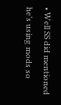• Well SS did mentioned he’s using mods so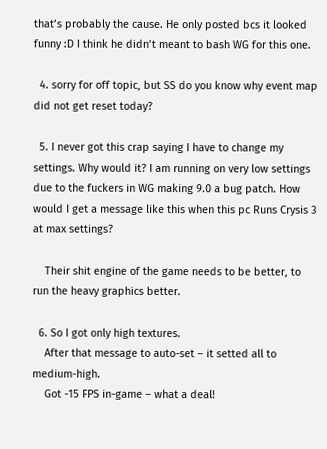that’s probably the cause. He only posted bcs it looked funny :D I think he didn’t meant to bash WG for this one.

  4. sorry for off topic, but SS do you know why event map did not get reset today?

  5. I never got this crap saying I have to change my settings. Why would it? I am running on very low settings due to the fuckers in WG making 9.0 a bug patch. How would I get a message like this when this pc Runs Crysis 3 at max settings?

    Their shit engine of the game needs to be better, to run the heavy graphics better.

  6. So I got only high textures.
    After that message to auto-set – it setted all to medium-high.
    Got -15 FPS in-game – what a deal!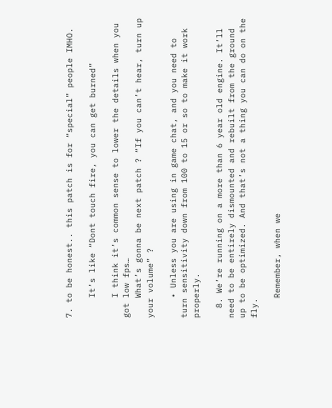7. to be honest.. this patch is for “special” people IMHO.

    It’s like “Dont touch fire, you can get burned”

    I think it’s common sense to lower the details when you got low fps…
    What’s gonna be next patch ? “If you can’t hear, turn up your volume” ?

    • Unless you are using in game chat, and you need to turn sensitivity down from 100 to 15 or so to make it work properly.

  8. We’re running on a more than 6 year old engine. It’ll need to be entirely dismounted and rebuilt from the ground up to be optimized. And that’s not a thing you can do on the fly.

    Remember, when we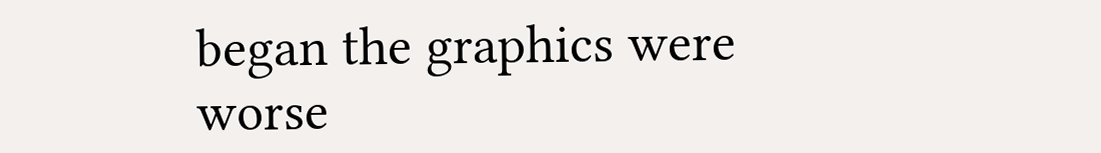began the graphics were worse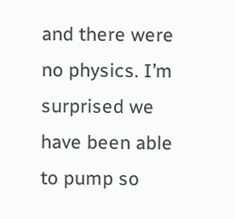and there were no physics. I’m surprised we have been able to pump so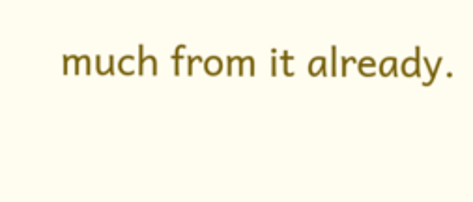much from it already.